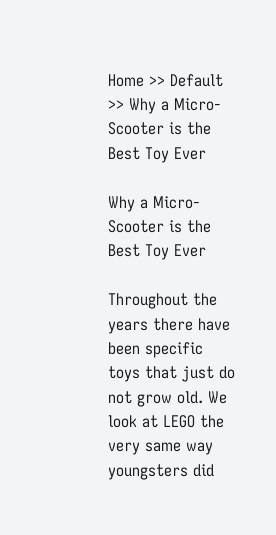Home >> Default >> Why a Micro-Scooter is the Best Toy Ever

Why a Micro-Scooter is the Best Toy Ever

Throughout the years there have been specific toys that just do not grow old. We look at LEGO the very same way youngsters did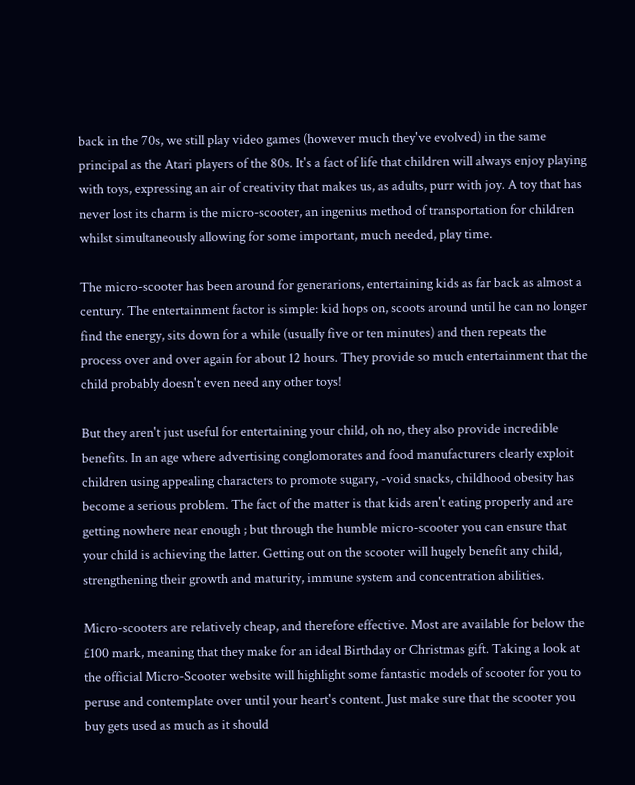back in the 70s, we still play video games (however much they've evolved) in the same principal as the Atari players of the 80s. It's a fact of life that children will always enjoy playing with toys, expressing an air of creativity that makes us, as adults, purr with joy. A toy that has never lost its charm is the micro-scooter, an ingenius method of transportation for children whilst simultaneously allowing for some important, much needed, play time.

The micro-scooter has been around for generarions, entertaining kids as far back as almost a century. The entertainment factor is simple: kid hops on, scoots around until he can no longer find the energy, sits down for a while (usually five or ten minutes) and then repeats the process over and over again for about 12 hours. They provide so much entertainment that the child probably doesn't even need any other toys!

But they aren't just useful for entertaining your child, oh no, they also provide incredible benefits. In an age where advertising conglomorates and food manufacturers clearly exploit children using appealing characters to promote sugary, -void snacks, childhood obesity has become a serious problem. The fact of the matter is that kids aren't eating properly and are getting nowhere near enough ; but through the humble micro-scooter you can ensure that your child is achieving the latter. Getting out on the scooter will hugely benefit any child, strengthening their growth and maturity, immune system and concentration abilities.

Micro-scooters are relatively cheap, and therefore effective. Most are available for below the £100 mark, meaning that they make for an ideal Birthday or Christmas gift. Taking a look at the official Micro-Scooter website will highlight some fantastic models of scooter for you to peruse and contemplate over until your heart's content. Just make sure that the scooter you buy gets used as much as it should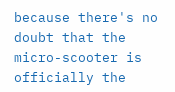because there's no doubt that the micro-scooter is officially the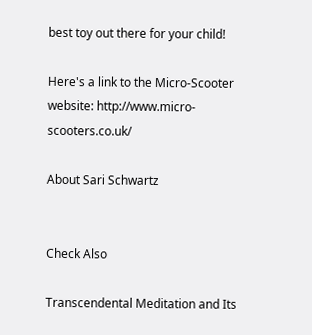best toy out there for your child!

Here's a link to the Micro-Scooter website: http://www.micro-scooters.co.uk/

About Sari Schwartz


Check Also

Transcendental Meditation and Its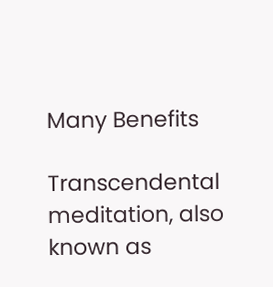Many Benefits

Transcendental meditation, also known as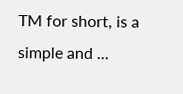TM for short, is a simple and ...